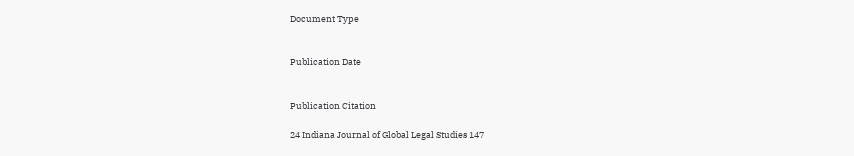Document Type


Publication Date


Publication Citation

24 Indiana Journal of Global Legal Studies 147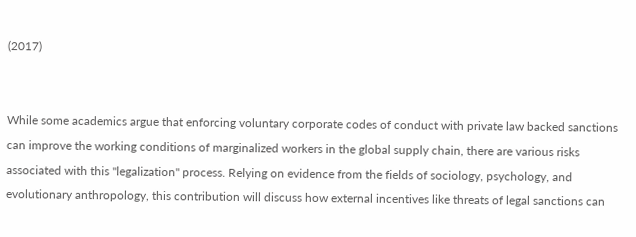(2017)


While some academics argue that enforcing voluntary corporate codes of conduct with private law backed sanctions can improve the working conditions of marginalized workers in the global supply chain, there are various risks associated with this "legalization" process. Relying on evidence from the fields of sociology, psychology, and evolutionary anthropology, this contribution will discuss how external incentives like threats of legal sanctions can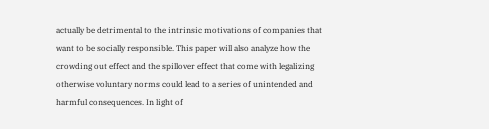actually be detrimental to the intrinsic motivations of companies that want to be socially responsible. This paper will also analyze how the crowding out effect and the spillover effect that come with legalizing otherwise voluntary norms could lead to a series of unintended and harmful consequences. In light of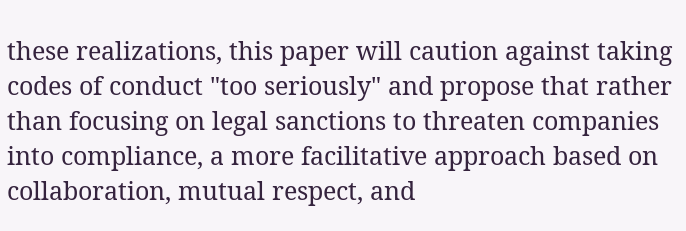these realizations, this paper will caution against taking codes of conduct "too seriously" and propose that rather than focusing on legal sanctions to threaten companies into compliance, a more facilitative approach based on collaboration, mutual respect, and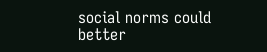social norms could better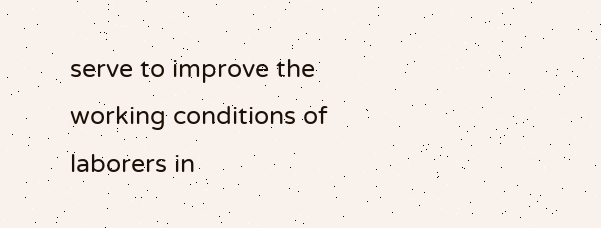serve to improve the working conditions of laborers in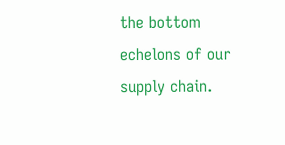the bottom echelons of our supply chain.